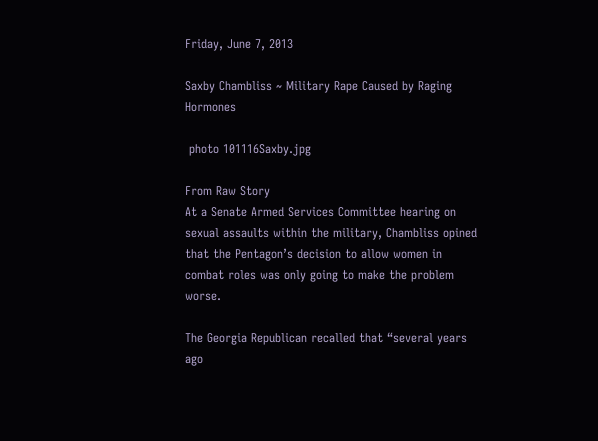Friday, June 7, 2013

Saxby Chambliss ~ Military Rape Caused by Raging Hormones

 photo 101116Saxby.jpg

From Raw Story
At a Senate Armed Services Committee hearing on sexual assaults within the military, Chambliss opined that the Pentagon’s decision to allow women in combat roles was only going to make the problem worse.

The Georgia Republican recalled that “several years ago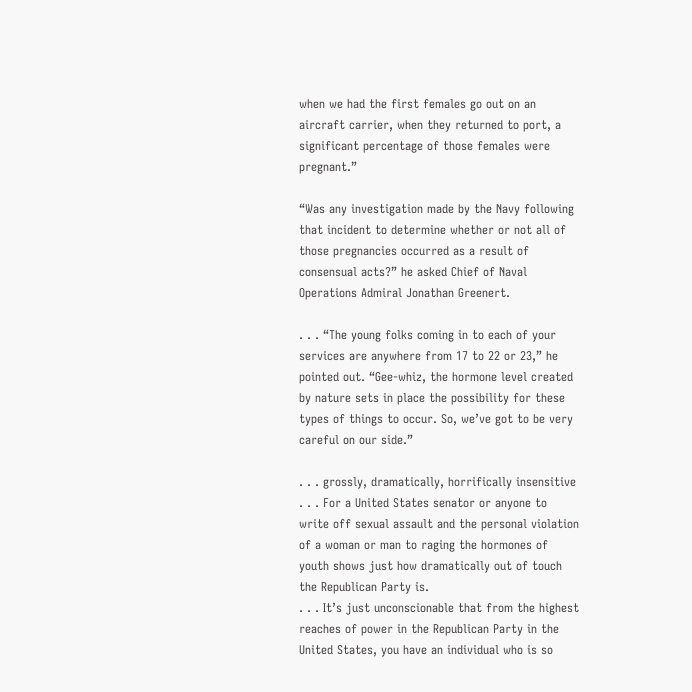when we had the first females go out on an aircraft carrier, when they returned to port, a significant percentage of those females were pregnant.”

“Was any investigation made by the Navy following that incident to determine whether or not all of those pregnancies occurred as a result of consensual acts?” he asked Chief of Naval Operations Admiral Jonathan Greenert.

. . . “The young folks coming in to each of your services are anywhere from 17 to 22 or 23,” he pointed out. “Gee-whiz, the hormone level created by nature sets in place the possibility for these types of things to occur. So, we’ve got to be very careful on our side.”

. . . grossly, dramatically, horrifically insensitive . . . For a United States senator or anyone to write off sexual assault and the personal violation of a woman or man to raging the hormones of youth shows just how dramatically out of touch the Republican Party is.
. . . It’s just unconscionable that from the highest reaches of power in the Republican Party in the United States, you have an individual who is so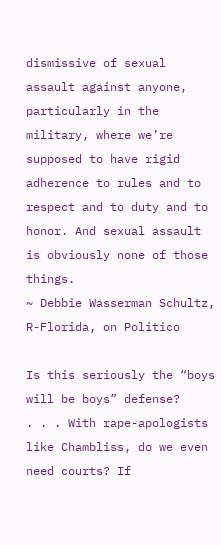dismissive of sexual assault against anyone, particularly in the military, where we’re supposed to have rigid adherence to rules and to respect and to duty and to honor. And sexual assault is obviously none of those things.
~ Debbie Wasserman Schultz, R-Florida, on Politico

Is this seriously the “boys will be boys” defense?
. . . With rape-apologists like Chambliss, do we even need courts? If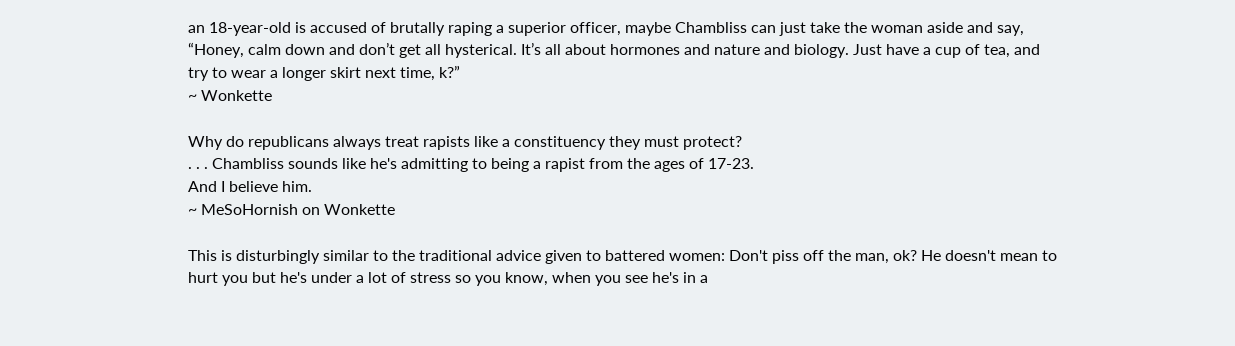an 18-year-old is accused of brutally raping a superior officer, maybe Chambliss can just take the woman aside and say, “Honey, calm down and don’t get all hysterical. It’s all about hormones and nature and biology. Just have a cup of tea, and try to wear a longer skirt next time, k?”
~ Wonkette

Why do republicans always treat rapists like a constituency they must protect?
. . . Chambliss sounds like he's admitting to being a rapist from the ages of 17-23.
And I believe him.
~ MeSoHornish on Wonkette

This is disturbingly similar to the traditional advice given to battered women: Don't piss off the man, ok? He doesn't mean to hurt you but he's under a lot of stress so you know, when you see he's in a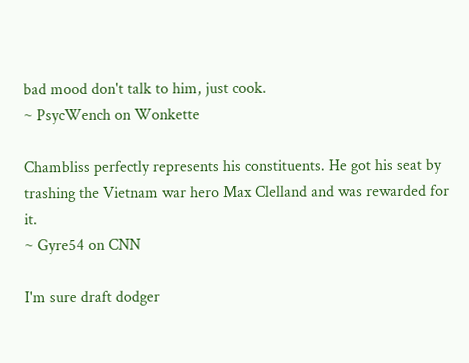bad mood don't talk to him, just cook.
~ PsycWench on Wonkette

Chambliss perfectly represents his constituents. He got his seat by trashing the Vietnam war hero Max Clelland and was rewarded for it.
~ Gyre54 on CNN

I'm sure draft dodger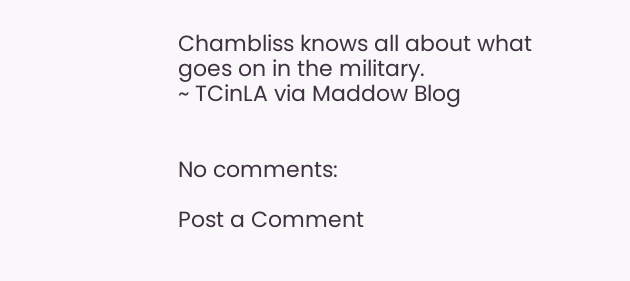Chambliss knows all about what goes on in the military.
~ TCinLA via Maddow Blog


No comments:

Post a Comment